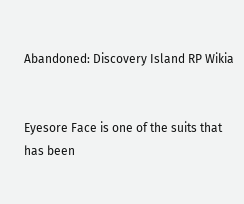Abandoned: Discovery Island RP Wikia


Eyesore Face is one of the suits that has been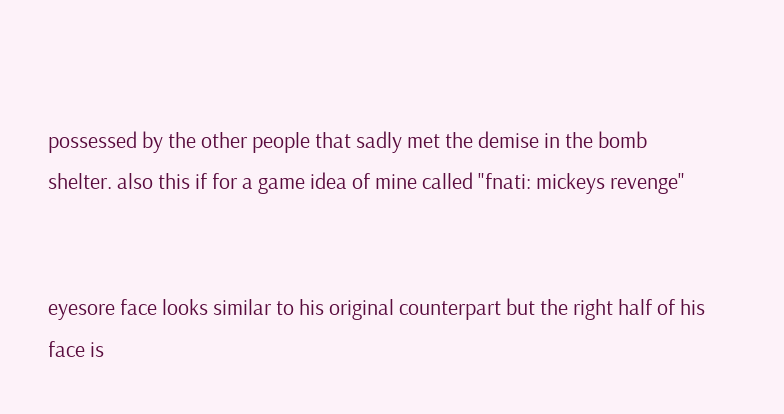possessed by the other people that sadly met the demise in the bomb shelter. also this if for a game idea of mine called "fnati: mickeys revenge"


eyesore face looks similar to his original counterpart but the right half of his face is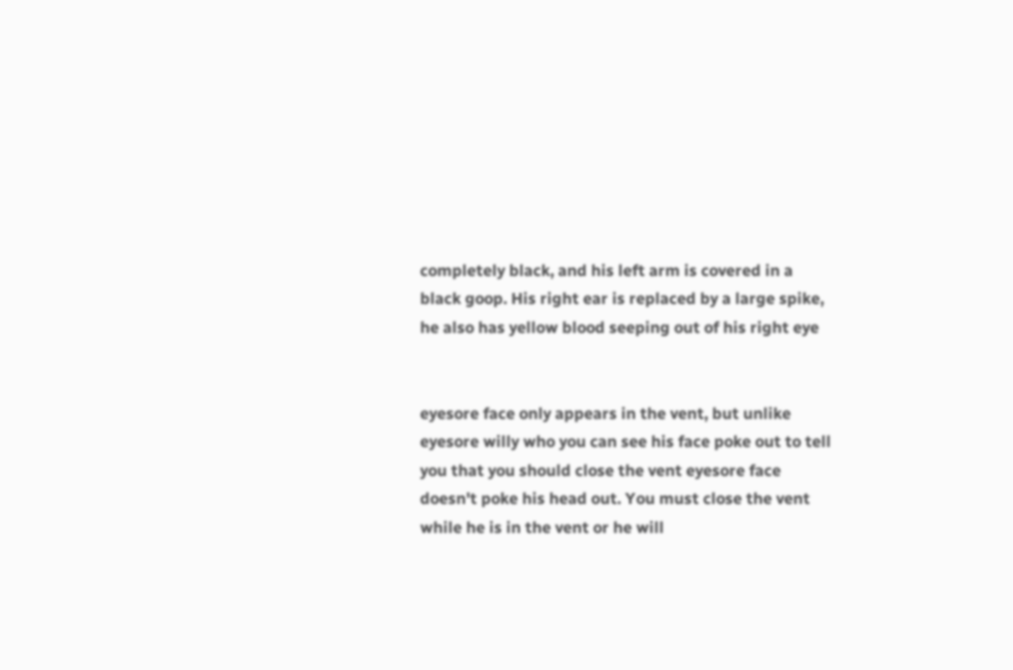completely black, and his left arm is covered in a black goop. His right ear is replaced by a large spike, he also has yellow blood seeping out of his right eye


eyesore face only appears in the vent, but unlike eyesore willy who you can see his face poke out to tell you that you should close the vent eyesore face doesn't poke his head out. You must close the vent while he is in the vent or he will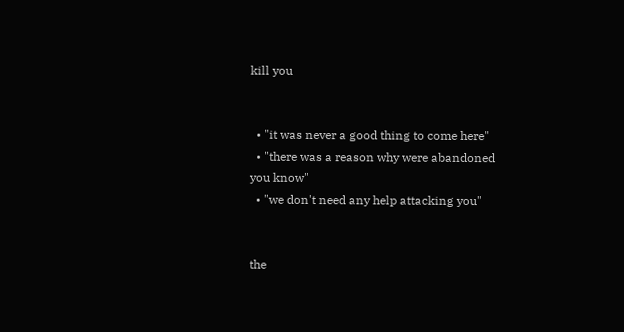kill you


  • "it was never a good thing to come here"
  • "there was a reason why were abandoned you know"
  • "we don't need any help attacking you"


the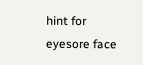hint for eyesore face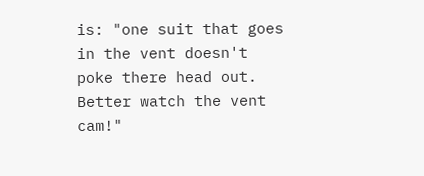is: "one suit that goes in the vent doesn't poke there head out. Better watch the vent cam!"